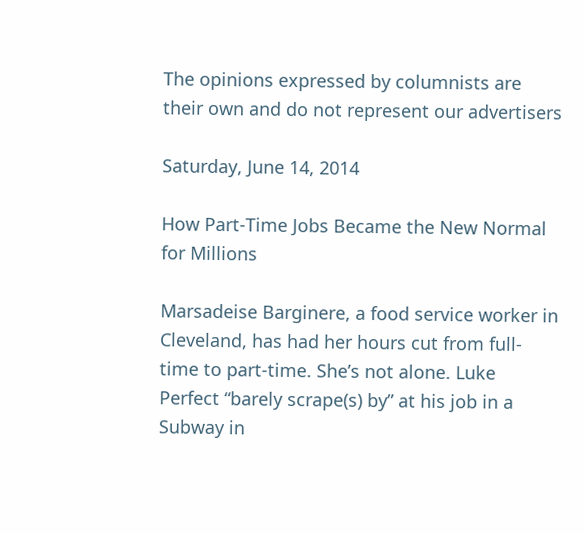The opinions expressed by columnists are their own and do not represent our advertisers

Saturday, June 14, 2014

How Part-Time Jobs Became the New Normal for Millions

Marsadeise Barginere, a food service worker in Cleveland, has had her hours cut from full-time to part-time. She’s not alone. Luke Perfect “barely scrape(s) by” at his job in a Subway in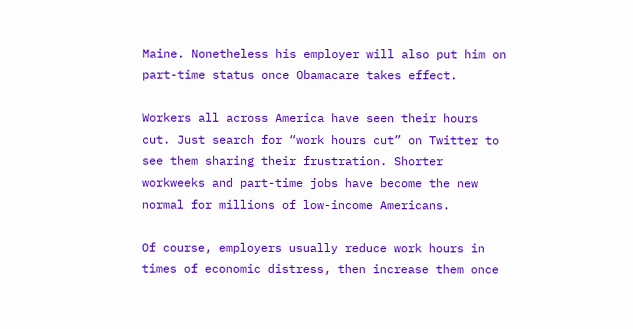Maine. Nonetheless his employer will also put him on part-time status once Obamacare takes effect.

Workers all across America have seen their hours cut. Just search for “work hours cut” on Twitter to see them sharing their frustration. Shorter workweeks and part-time jobs have become the new normal for millions of low-income Americans.

Of course, employers usually reduce work hours in times of economic distress, then increase them once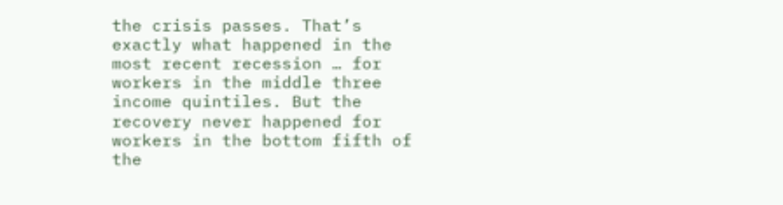the crisis passes. That’s exactly what happened in the most recent recession … for workers in the middle three income quintiles. But the recovery never happened for workers in the bottom fifth of the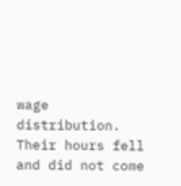wage distribution. Their hours fell and did not come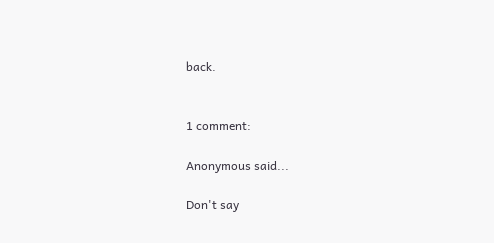back.


1 comment:

Anonymous said...

Don't say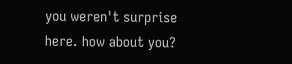you weren't surprise here. how about you?